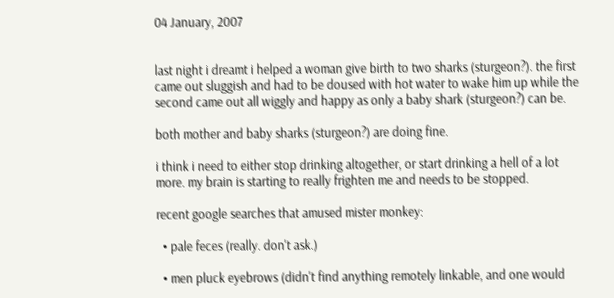04 January, 2007


last night i dreamt i helped a woman give birth to two sharks (sturgeon?). the first came out sluggish and had to be doused with hot water to wake him up while the second came out all wiggly and happy as only a baby shark (sturgeon?) can be.

both mother and baby sharks (sturgeon?) are doing fine.

i think i need to either stop drinking altogether, or start drinking a hell of a lot more. my brain is starting to really frighten me and needs to be stopped.

recent google searches that amused mister monkey:

  • pale feces (really. don't ask.)

  • men pluck eyebrows (didn't find anything remotely linkable, and one would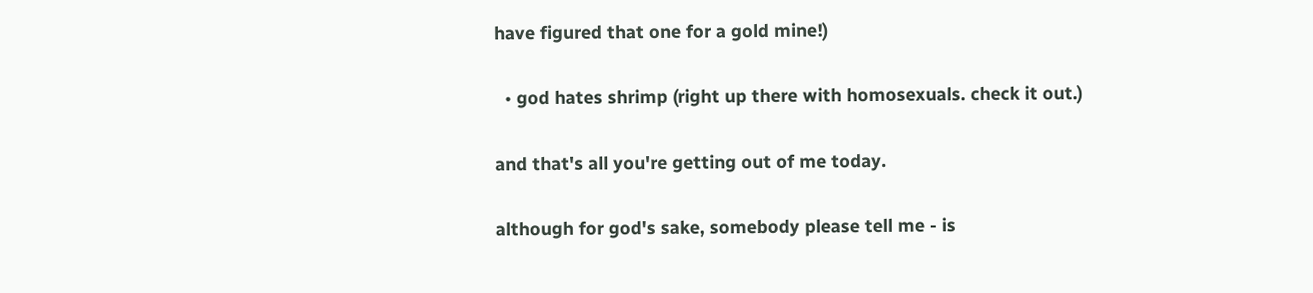have figured that one for a gold mine!)

  • god hates shrimp (right up there with homosexuals. check it out.)

and that's all you're getting out of me today.

although for god's sake, somebody please tell me - is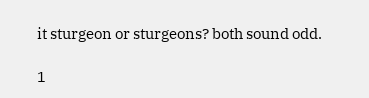it sturgeon or sturgeons? both sound odd.

1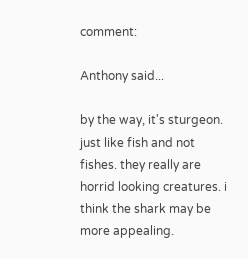comment:

Anthony said...

by the way, it's sturgeon. just like fish and not fishes. they really are horrid looking creatures. i think the shark may be more appealing.